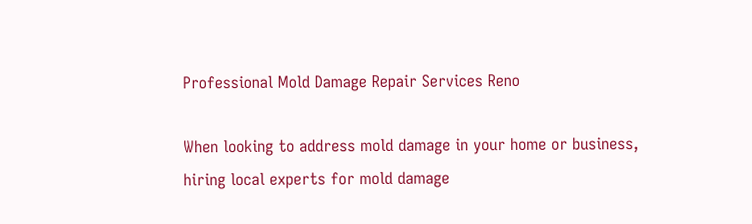Professional Mold Damage Repair Services Reno

When looking to address mold damage in your home or business, hiring local experts for mold damage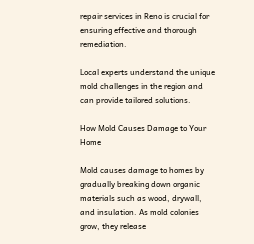repair services in Reno is crucial for ensuring effective and thorough remediation.

Local experts understand the unique mold challenges in the region and can provide tailored solutions.

How Mold Causes Damage to Your Home

Mold causes damage to homes by gradually breaking down organic materials such as wood, drywall, and insulation. As mold colonies grow, they release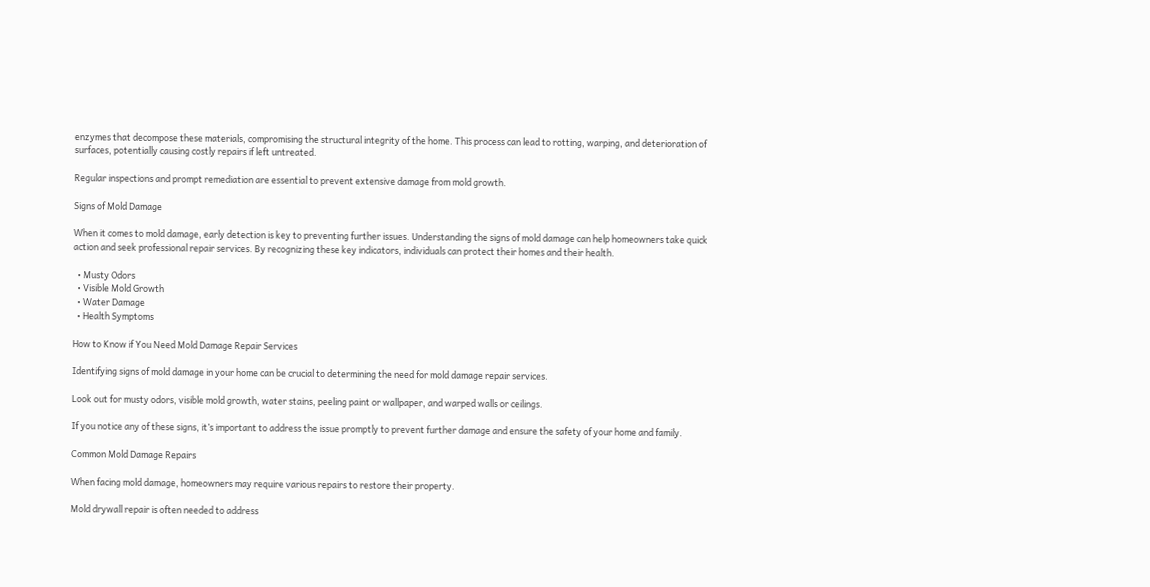enzymes that decompose these materials, compromising the structural integrity of the home. This process can lead to rotting, warping, and deterioration of surfaces, potentially causing costly repairs if left untreated.

Regular inspections and prompt remediation are essential to prevent extensive damage from mold growth.

Signs of Mold Damage

When it comes to mold damage, early detection is key to preventing further issues. Understanding the signs of mold damage can help homeowners take quick action and seek professional repair services. By recognizing these key indicators, individuals can protect their homes and their health.

  • Musty Odors
  • Visible Mold Growth
  • Water Damage
  • Health Symptoms

How to Know if You Need Mold Damage Repair Services

Identifying signs of mold damage in your home can be crucial to determining the need for mold damage repair services.

Look out for musty odors, visible mold growth, water stains, peeling paint or wallpaper, and warped walls or ceilings.

If you notice any of these signs, it’s important to address the issue promptly to prevent further damage and ensure the safety of your home and family.

Common Mold Damage Repairs

When facing mold damage, homeowners may require various repairs to restore their property.

Mold drywall repair is often needed to address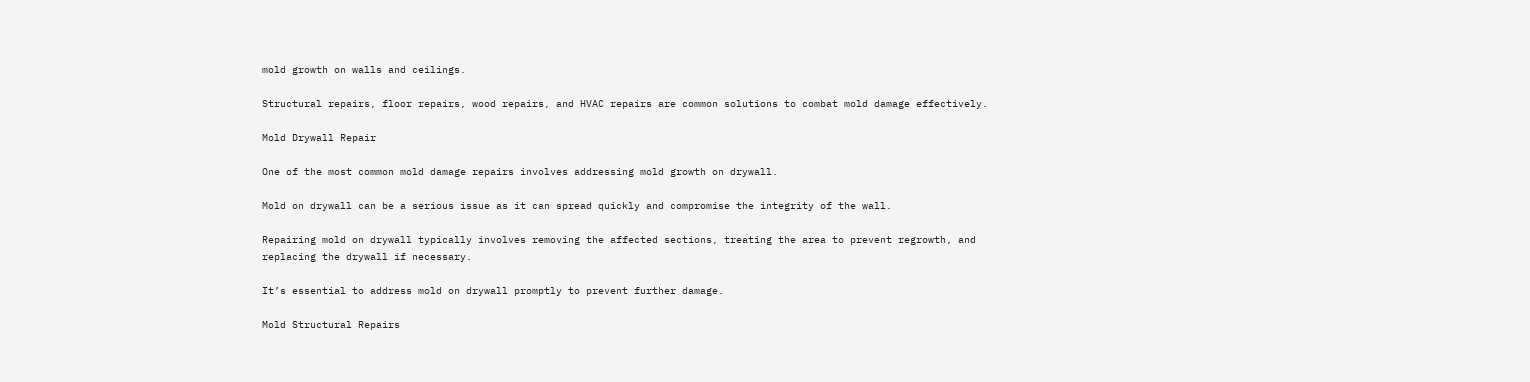mold growth on walls and ceilings.

Structural repairs, floor repairs, wood repairs, and HVAC repairs are common solutions to combat mold damage effectively.

Mold Drywall Repair

One of the most common mold damage repairs involves addressing mold growth on drywall.

Mold on drywall can be a serious issue as it can spread quickly and compromise the integrity of the wall.

Repairing mold on drywall typically involves removing the affected sections, treating the area to prevent regrowth, and replacing the drywall if necessary.

It’s essential to address mold on drywall promptly to prevent further damage.

Mold Structural Repairs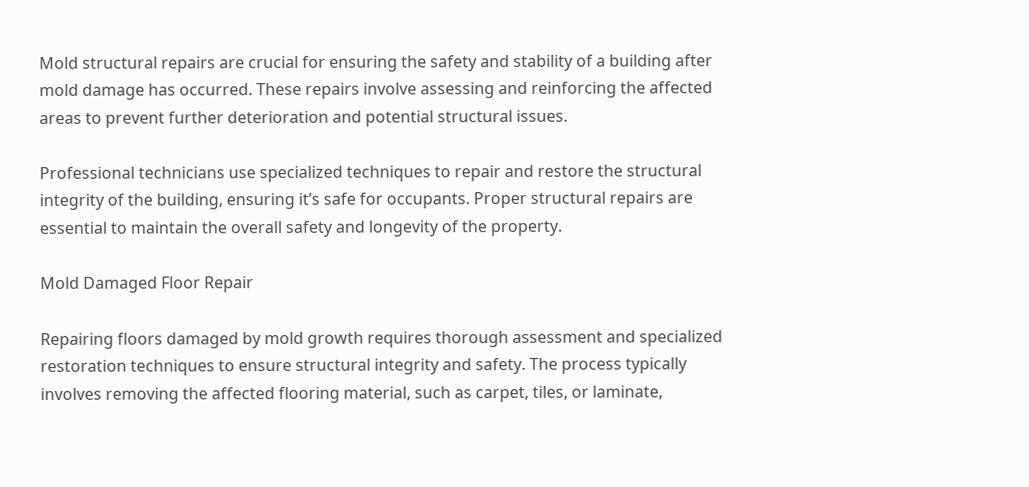Mold structural repairs are crucial for ensuring the safety and stability of a building after mold damage has occurred. These repairs involve assessing and reinforcing the affected areas to prevent further deterioration and potential structural issues.

Professional technicians use specialized techniques to repair and restore the structural integrity of the building, ensuring it’s safe for occupants. Proper structural repairs are essential to maintain the overall safety and longevity of the property.

Mold Damaged Floor Repair

Repairing floors damaged by mold growth requires thorough assessment and specialized restoration techniques to ensure structural integrity and safety. The process typically involves removing the affected flooring material, such as carpet, tiles, or laminate,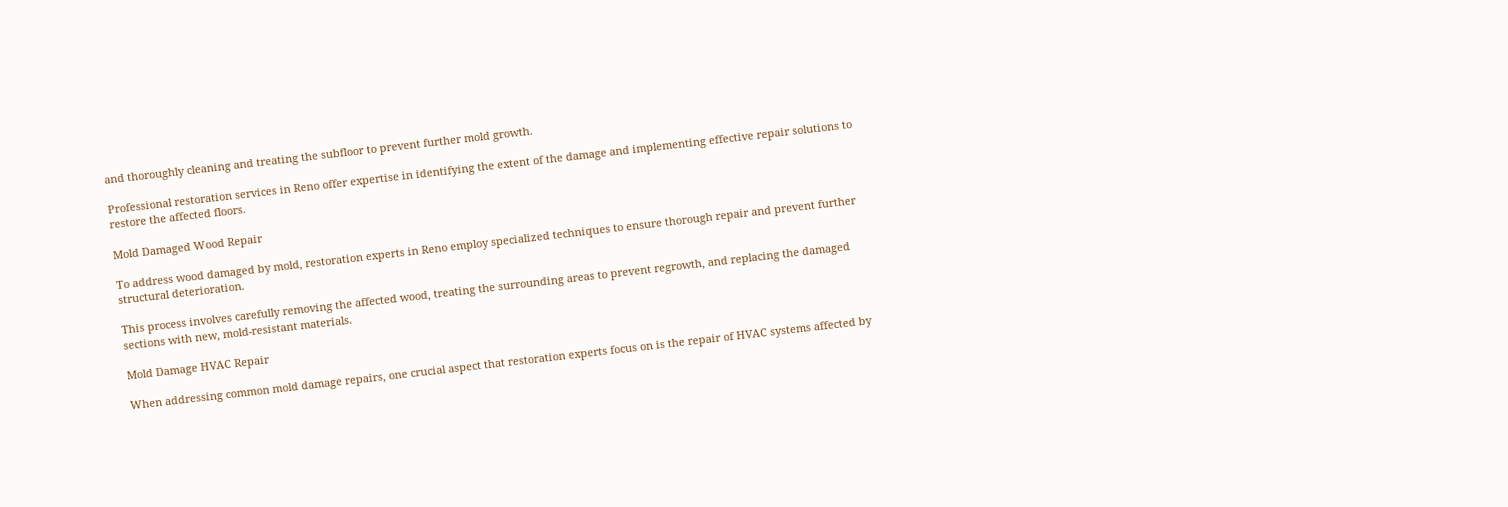and thoroughly cleaning and treating the subfloor to prevent further mold growth.

Professional restoration services in Reno offer expertise in identifying the extent of the damage and implementing effective repair solutions to restore the affected floors.

Mold Damaged Wood Repair

To address wood damaged by mold, restoration experts in Reno employ specialized techniques to ensure thorough repair and prevent further structural deterioration.

This process involves carefully removing the affected wood, treating the surrounding areas to prevent regrowth, and replacing the damaged sections with new, mold-resistant materials.

Mold Damage HVAC Repair

When addressing common mold damage repairs, one crucial aspect that restoration experts focus on is the repair of HVAC systems affected by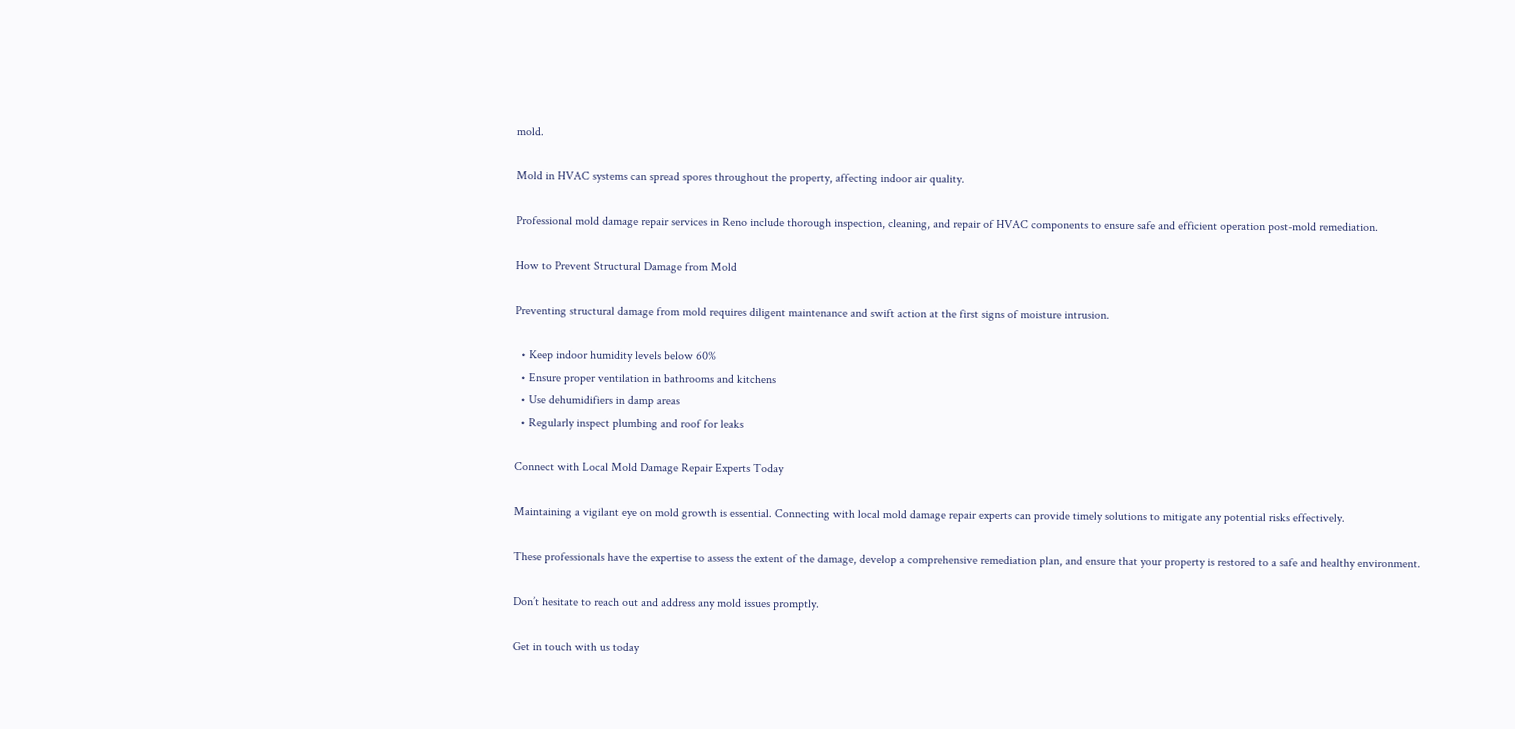mold.

Mold in HVAC systems can spread spores throughout the property, affecting indoor air quality.

Professional mold damage repair services in Reno include thorough inspection, cleaning, and repair of HVAC components to ensure safe and efficient operation post-mold remediation.

How to Prevent Structural Damage from Mold

Preventing structural damage from mold requires diligent maintenance and swift action at the first signs of moisture intrusion.

  • Keep indoor humidity levels below 60%
  • Ensure proper ventilation in bathrooms and kitchens
  • Use dehumidifiers in damp areas
  • Regularly inspect plumbing and roof for leaks

Connect with Local Mold Damage Repair Experts Today

Maintaining a vigilant eye on mold growth is essential. Connecting with local mold damage repair experts can provide timely solutions to mitigate any potential risks effectively.

These professionals have the expertise to assess the extent of the damage, develop a comprehensive remediation plan, and ensure that your property is restored to a safe and healthy environment.

Don’t hesitate to reach out and address any mold issues promptly.

Get in touch with us today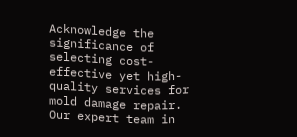Acknowledge the significance of selecting cost-effective yet high-quality services for mold damage repair. Our expert team in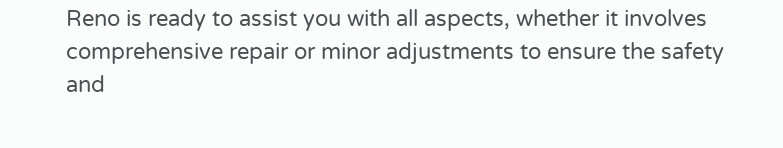Reno is ready to assist you with all aspects, whether it involves comprehensive repair or minor adjustments to ensure the safety and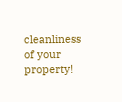cleanliness of your property!